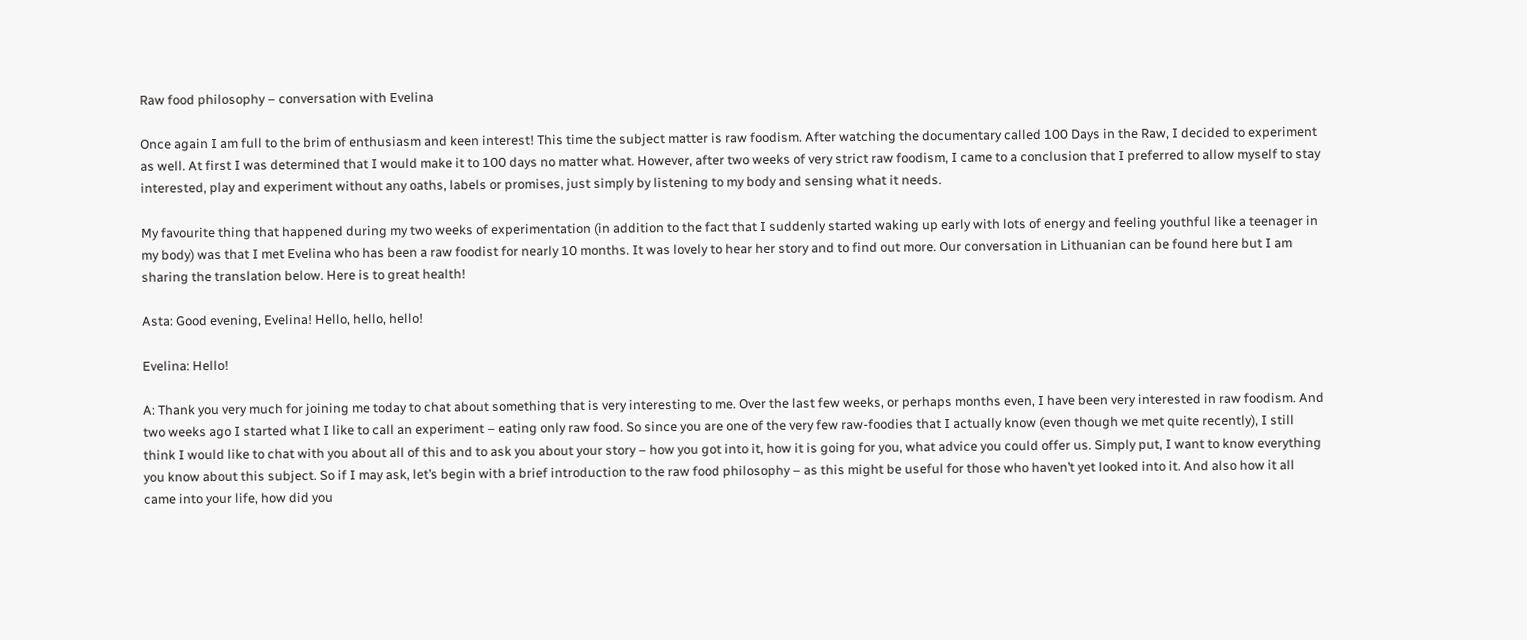Raw food philosophy – conversation with Evelina

Once again I am full to the brim of enthusiasm and keen interest! This time the subject matter is raw foodism. After watching the documentary called 100 Days in the Raw, I decided to experiment as well. At first I was determined that I would make it to 100 days no matter what. However, after two weeks of very strict raw foodism, I came to a conclusion that I preferred to allow myself to stay interested, play and experiment without any oaths, labels or promises, just simply by listening to my body and sensing what it needs.

My favourite thing that happened during my two weeks of experimentation (in addition to the fact that I suddenly started waking up early with lots of energy and feeling youthful like a teenager in my body) was that I met Evelina who has been a raw foodist for nearly 10 months. It was lovely to hear her story and to find out more. Our conversation in Lithuanian can be found here but I am sharing the translation below. Here is to great health!

Asta: Good evening, Evelina! Hello, hello, hello!

Evelina: Hello!

A: Thank you very much for joining me today to chat about something that is very interesting to me. Over the last few weeks, or perhaps months even, I have been very interested in raw foodism. And two weeks ago I started what I like to call an experiment – eating only raw food. So since you are one of the very few raw-foodies that I actually know (even though we met quite recently), I still think I would like to chat with you about all of this and to ask you about your story – how you got into it, how it is going for you, what advice you could offer us. Simply put, I want to know everything you know about this subject. So if I may ask, let’s begin with a brief introduction to the raw food philosophy – as this might be useful for those who haven’t yet looked into it. And also how it all came into your life, how did you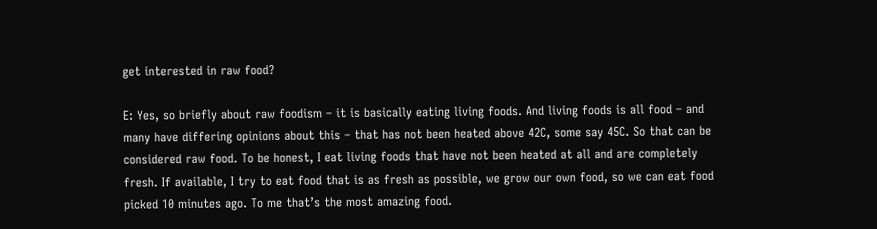get interested in raw food?

E: Yes, so briefly about raw foodism – it is basically eating living foods. And living foods is all food – and many have differing opinions about this – that has not been heated above 42C, some say 45C. So that can be considered raw food. To be honest, I eat living foods that have not been heated at all and are completely fresh. If available, I try to eat food that is as fresh as possible, we grow our own food, so we can eat food picked 10 minutes ago. To me that’s the most amazing food.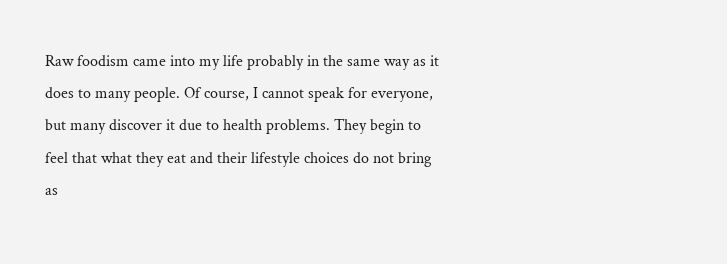Raw foodism came into my life probably in the same way as it does to many people. Of course, I cannot speak for everyone, but many discover it due to health problems. They begin to feel that what they eat and their lifestyle choices do not bring as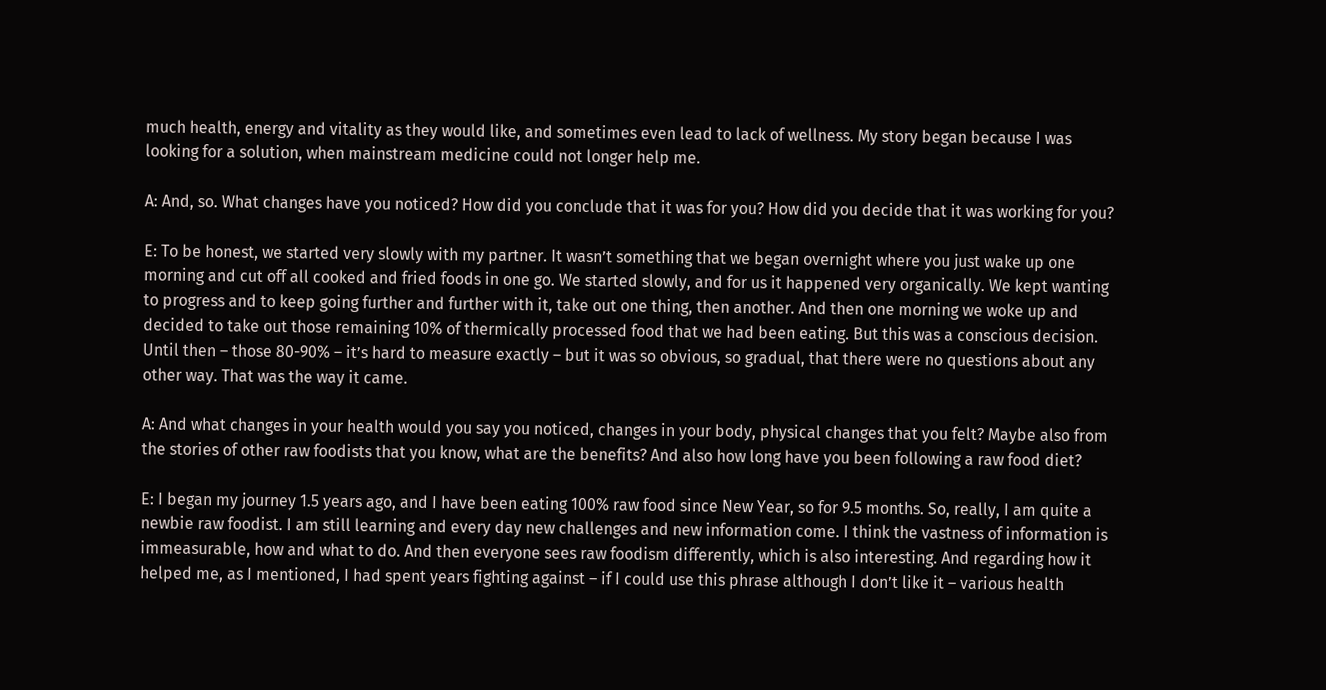much health, energy and vitality as they would like, and sometimes even lead to lack of wellness. My story began because I was looking for a solution, when mainstream medicine could not longer help me.

A: And, so. What changes have you noticed? How did you conclude that it was for you? How did you decide that it was working for you?

E: To be honest, we started very slowly with my partner. It wasn’t something that we began overnight where you just wake up one morning and cut off all cooked and fried foods in one go. We started slowly, and for us it happened very organically. We kept wanting to progress and to keep going further and further with it, take out one thing, then another. And then one morning we woke up and decided to take out those remaining 10% of thermically processed food that we had been eating. But this was a conscious decision. Until then – those 80-90% – it’s hard to measure exactly – but it was so obvious, so gradual, that there were no questions about any other way. That was the way it came.

A: And what changes in your health would you say you noticed, changes in your body, physical changes that you felt? Maybe also from the stories of other raw foodists that you know, what are the benefits? And also how long have you been following a raw food diet?

E: I began my journey 1.5 years ago, and I have been eating 100% raw food since New Year, so for 9.5 months. So, really, I am quite a newbie raw foodist. I am still learning and every day new challenges and new information come. I think the vastness of information is immeasurable, how and what to do. And then everyone sees raw foodism differently, which is also interesting. And regarding how it helped me, as I mentioned, I had spent years fighting against – if I could use this phrase although I don’t like it – various health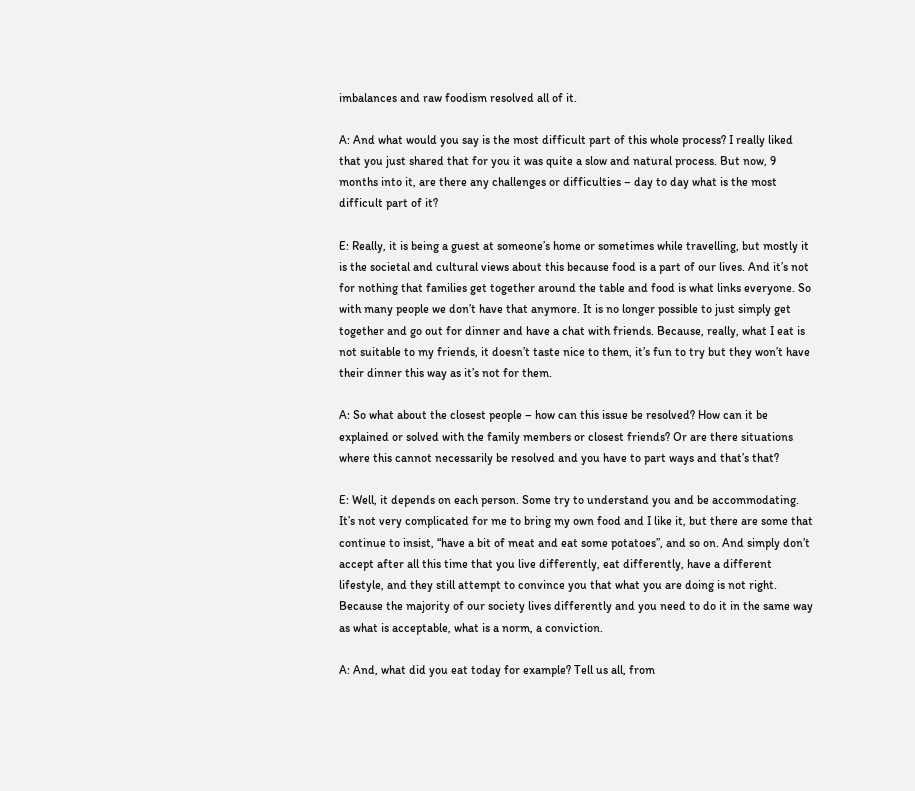imbalances and raw foodism resolved all of it.

A: And what would you say is the most difficult part of this whole process? I really liked that you just shared that for you it was quite a slow and natural process. But now, 9 months into it, are there any challenges or difficulties – day to day what is the most difficult part of it?

E: Really, it is being a guest at someone’s home or sometimes while travelling, but mostly it is the societal and cultural views about this because food is a part of our lives. And it’s not for nothing that families get together around the table and food is what links everyone. So with many people we don’t have that anymore. It is no longer possible to just simply get together and go out for dinner and have a chat with friends. Because, really, what I eat is not suitable to my friends, it doesn’t taste nice to them, it’s fun to try but they won’t have their dinner this way as it’s not for them.

A: So what about the closest people – how can this issue be resolved? How can it be explained or solved with the family members or closest friends? Or are there situations where this cannot necessarily be resolved and you have to part ways and that’s that?

E: Well, it depends on each person. Some try to understand you and be accommodating. It’s not very complicated for me to bring my own food and I like it, but there are some that continue to insist, “have a bit of meat and eat some potatoes”, and so on. And simply don’t accept after all this time that you live differently, eat differently, have a different lifestyle, and they still attempt to convince you that what you are doing is not right. Because the majority of our society lives differently and you need to do it in the same way as what is acceptable, what is a norm, a conviction.

A: And, what did you eat today for example? Tell us all, from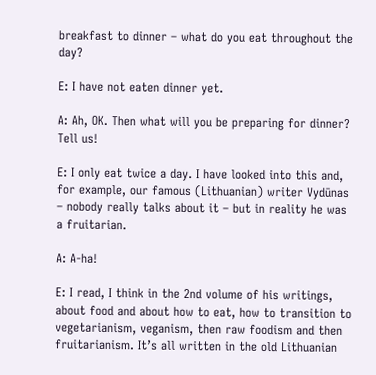breakfast to dinner – what do you eat throughout the day?

E: I have not eaten dinner yet.

A: Ah, OK. Then what will you be preparing for dinner? Tell us!

E: I only eat twice a day. I have looked into this and, for example, our famous (Lithuanian) writer Vydūnas – nobody really talks about it – but in reality he was a fruitarian.

A: A-ha!

E: I read, I think in the 2nd volume of his writings, about food and about how to eat, how to transition to vegetarianism, veganism, then raw foodism and then fruitarianism. It’s all written in the old Lithuanian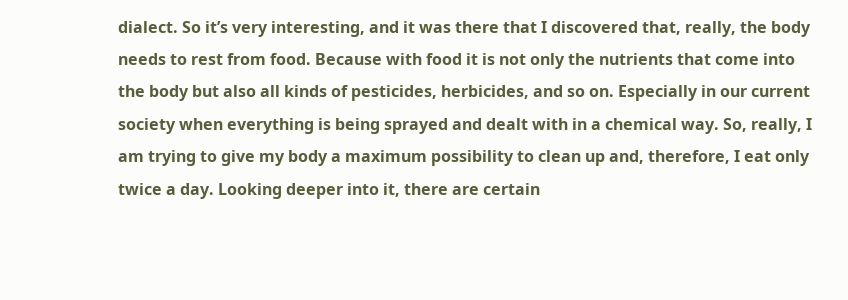dialect. So it’s very interesting, and it was there that I discovered that, really, the body needs to rest from food. Because with food it is not only the nutrients that come into the body but also all kinds of pesticides, herbicides, and so on. Especially in our current society when everything is being sprayed and dealt with in a chemical way. So, really, I am trying to give my body a maximum possibility to clean up and, therefore, I eat only twice a day. Looking deeper into it, there are certain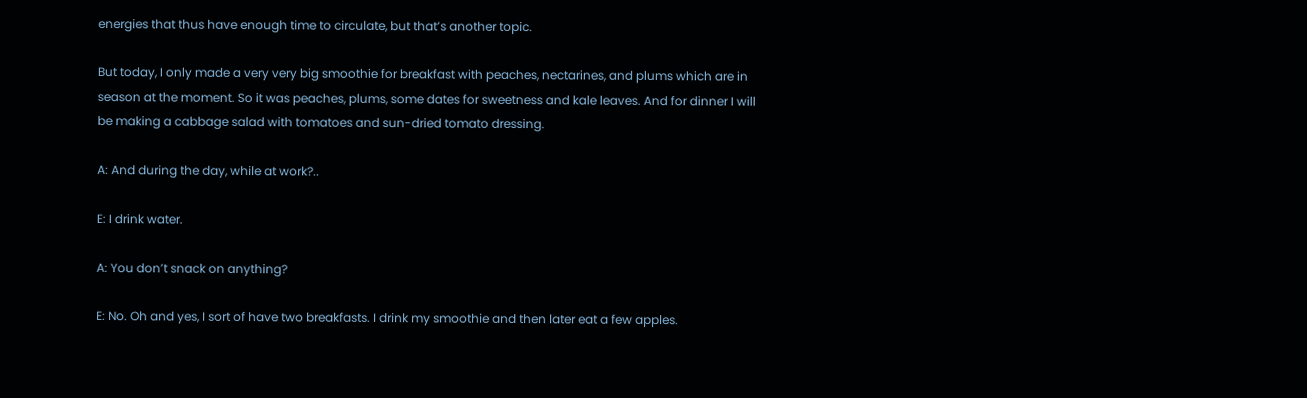energies that thus have enough time to circulate, but that’s another topic.

But today, I only made a very very big smoothie for breakfast with peaches, nectarines, and plums which are in season at the moment. So it was peaches, plums, some dates for sweetness and kale leaves. And for dinner I will be making a cabbage salad with tomatoes and sun-dried tomato dressing.

A: And during the day, while at work?..

E: I drink water.

A: You don’t snack on anything?

E: No. Oh and yes, I sort of have two breakfasts. I drink my smoothie and then later eat a few apples.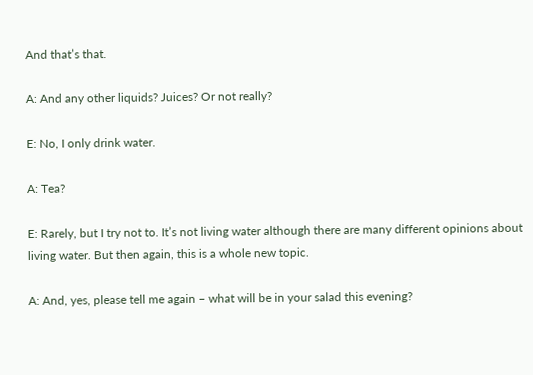And that’s that.

A: And any other liquids? Juices? Or not really?

E: No, I only drink water.

A: Tea?

E: Rarely, but I try not to. It’s not living water although there are many different opinions about living water. But then again, this is a whole new topic.

A: And, yes, please tell me again – what will be in your salad this evening?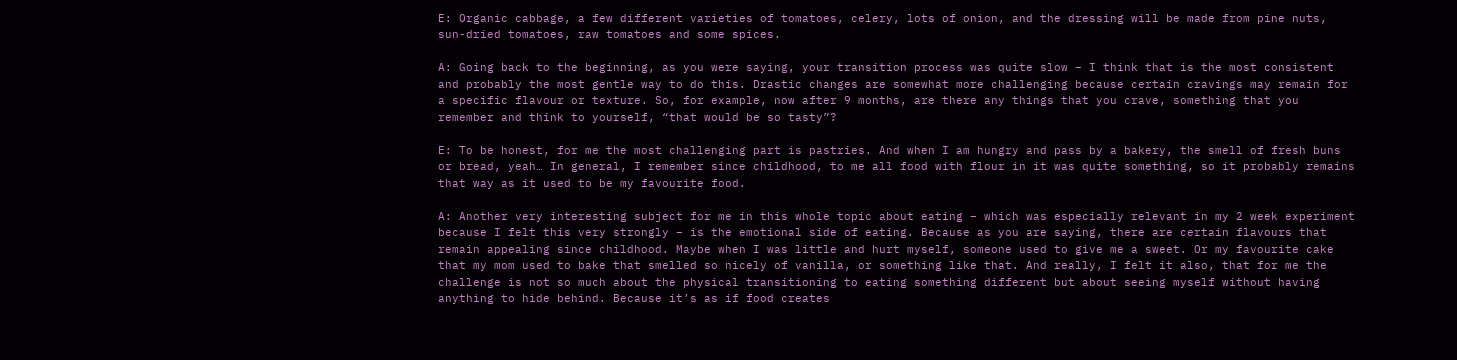E: Organic cabbage, a few different varieties of tomatoes, celery, lots of onion, and the dressing will be made from pine nuts, sun-dried tomatoes, raw tomatoes and some spices.

A: Going back to the beginning, as you were saying, your transition process was quite slow – I think that is the most consistent and probably the most gentle way to do this. Drastic changes are somewhat more challenging because certain cravings may remain for a specific flavour or texture. So, for example, now after 9 months, are there any things that you crave, something that you remember and think to yourself, “that would be so tasty”?

E: To be honest, for me the most challenging part is pastries. And when I am hungry and pass by a bakery, the smell of fresh buns or bread, yeah… In general, I remember since childhood, to me all food with flour in it was quite something, so it probably remains that way as it used to be my favourite food.

A: Another very interesting subject for me in this whole topic about eating – which was especially relevant in my 2 week experiment because I felt this very strongly – is the emotional side of eating. Because as you are saying, there are certain flavours that remain appealing since childhood. Maybe when I was little and hurt myself, someone used to give me a sweet. Or my favourite cake that my mom used to bake that smelled so nicely of vanilla, or something like that. And really, I felt it also, that for me the challenge is not so much about the physical transitioning to eating something different but about seeing myself without having anything to hide behind. Because it’s as if food creates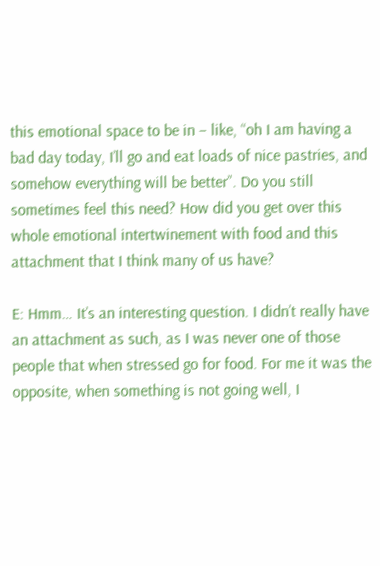this emotional space to be in – like, “oh I am having a bad day today, I’ll go and eat loads of nice pastries, and somehow everything will be better”. Do you still sometimes feel this need? How did you get over this whole emotional intertwinement with food and this attachment that I think many of us have?

E: Hmm… It’s an interesting question. I didn’t really have an attachment as such, as I was never one of those people that when stressed go for food. For me it was the opposite, when something is not going well, I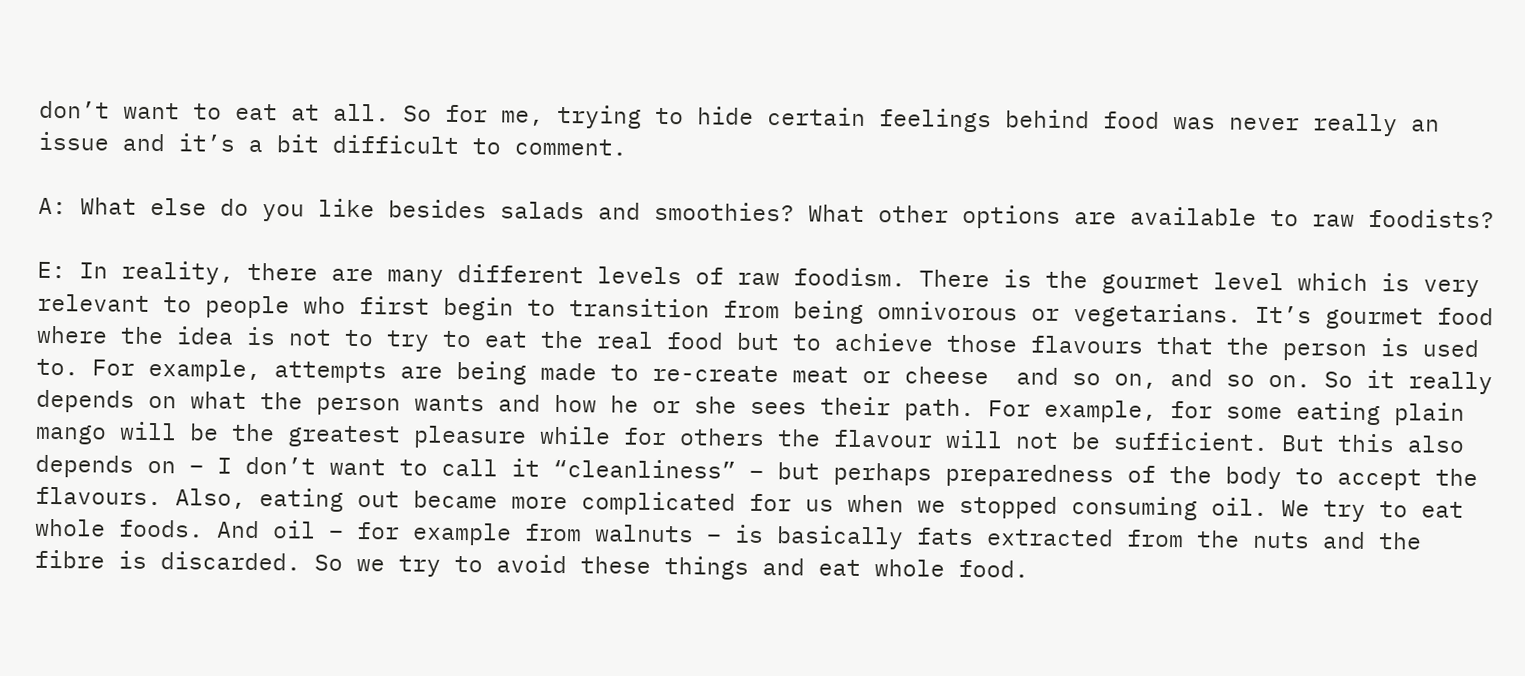don’t want to eat at all. So for me, trying to hide certain feelings behind food was never really an issue and it’s a bit difficult to comment.

A: What else do you like besides salads and smoothies? What other options are available to raw foodists?

E: In reality, there are many different levels of raw foodism. There is the gourmet level which is very relevant to people who first begin to transition from being omnivorous or vegetarians. It’s gourmet food where the idea is not to try to eat the real food but to achieve those flavours that the person is used to. For example, attempts are being made to re-create meat or cheese  and so on, and so on. So it really depends on what the person wants and how he or she sees their path. For example, for some eating plain mango will be the greatest pleasure while for others the flavour will not be sufficient. But this also depends on – I don’t want to call it “cleanliness” – but perhaps preparedness of the body to accept the flavours. Also, eating out became more complicated for us when we stopped consuming oil. We try to eat whole foods. And oil – for example from walnuts – is basically fats extracted from the nuts and the fibre is discarded. So we try to avoid these things and eat whole food.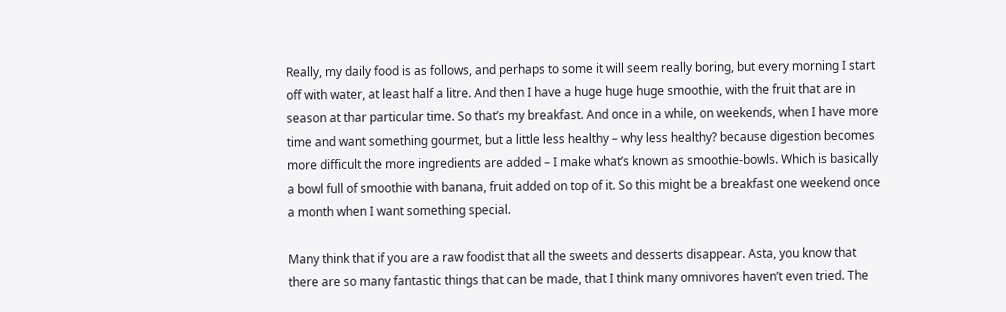Really, my daily food is as follows, and perhaps to some it will seem really boring, but every morning I start off with water, at least half a litre. And then I have a huge huge huge smoothie, with the fruit that are in season at thar particular time. So that’s my breakfast. And once in a while, on weekends, when I have more time and want something gourmet, but a little less healthy – why less healthy? because digestion becomes more difficult the more ingredients are added – I make what’s known as smoothie-bowls. Which is basically a bowl full of smoothie with banana, fruit added on top of it. So this might be a breakfast one weekend once a month when I want something special.

Many think that if you are a raw foodist that all the sweets and desserts disappear. Asta, you know that there are so many fantastic things that can be made, that I think many omnivores haven’t even tried. The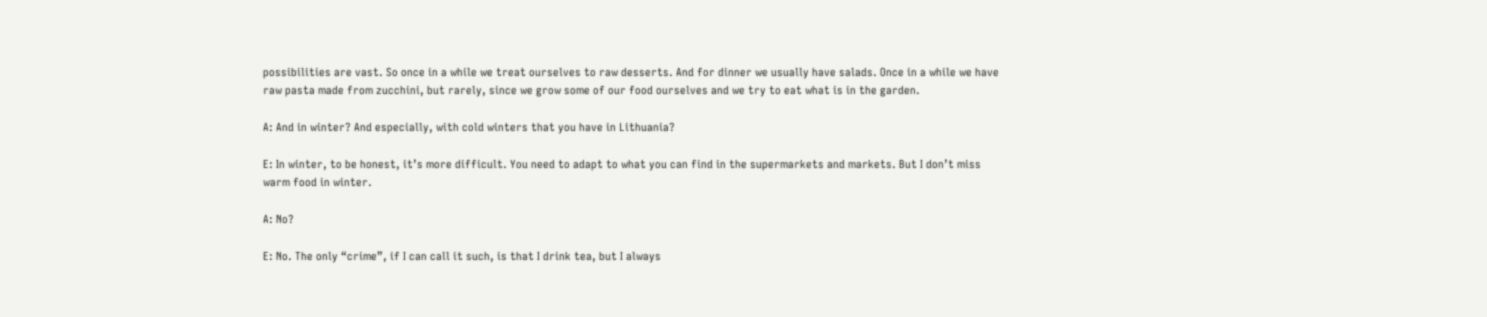possibilities are vast. So once in a while we treat ourselves to raw desserts. And for dinner we usually have salads. Once in a while we have raw pasta made from zucchini, but rarely, since we grow some of our food ourselves and we try to eat what is in the garden.

A: And in winter? And especially, with cold winters that you have in Lithuania?

E: In winter, to be honest, it’s more difficult. You need to adapt to what you can find in the supermarkets and markets. But I don’t miss warm food in winter.

A: No?

E: No. The only “crime”, if I can call it such, is that I drink tea, but I always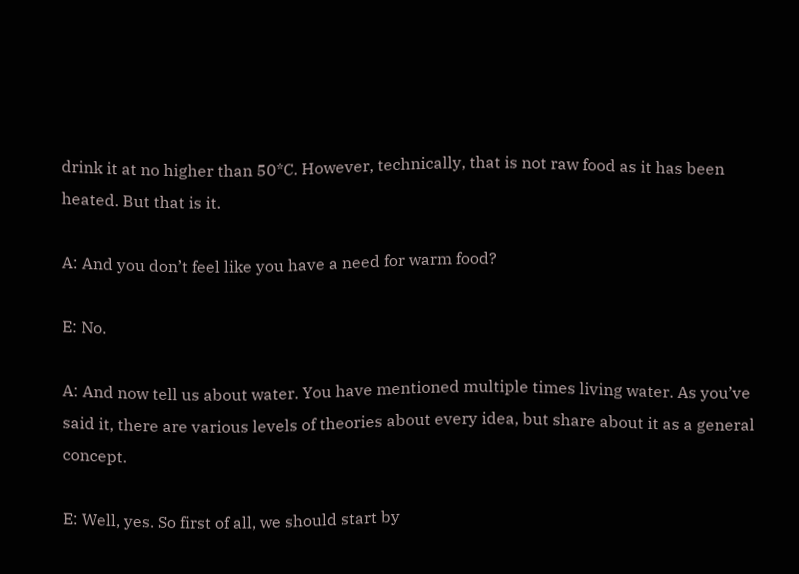drink it at no higher than 50*C. However, technically, that is not raw food as it has been heated. But that is it.

A: And you don’t feel like you have a need for warm food?

E: No.

A: And now tell us about water. You have mentioned multiple times living water. As you’ve said it, there are various levels of theories about every idea, but share about it as a general concept.

E: Well, yes. So first of all, we should start by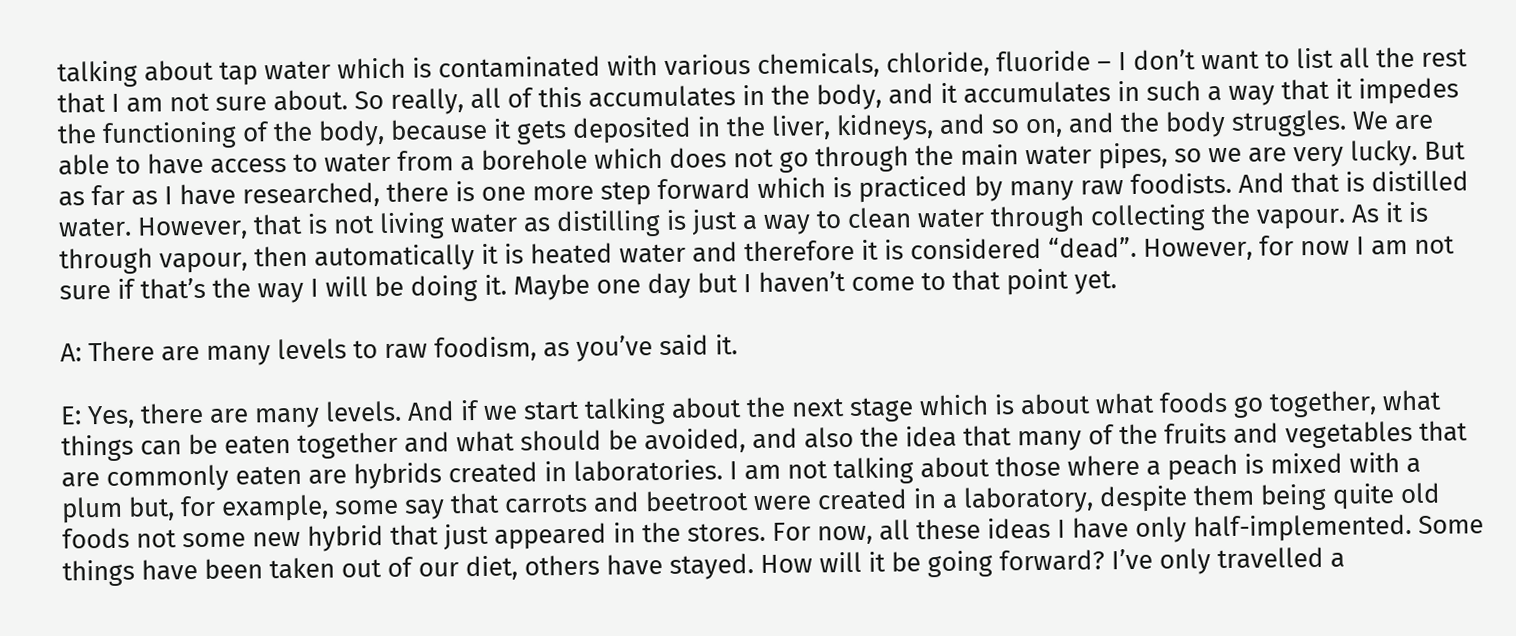talking about tap water which is contaminated with various chemicals, chloride, fluoride – I don’t want to list all the rest that I am not sure about. So really, all of this accumulates in the body, and it accumulates in such a way that it impedes the functioning of the body, because it gets deposited in the liver, kidneys, and so on, and the body struggles. We are able to have access to water from a borehole which does not go through the main water pipes, so we are very lucky. But as far as I have researched, there is one more step forward which is practiced by many raw foodists. And that is distilled water. However, that is not living water as distilling is just a way to clean water through collecting the vapour. As it is through vapour, then automatically it is heated water and therefore it is considered “dead”. However, for now I am not sure if that’s the way I will be doing it. Maybe one day but I haven’t come to that point yet.

A: There are many levels to raw foodism, as you’ve said it.

E: Yes, there are many levels. And if we start talking about the next stage which is about what foods go together, what things can be eaten together and what should be avoided, and also the idea that many of the fruits and vegetables that are commonly eaten are hybrids created in laboratories. I am not talking about those where a peach is mixed with a plum but, for example, some say that carrots and beetroot were created in a laboratory, despite them being quite old foods not some new hybrid that just appeared in the stores. For now, all these ideas I have only half-implemented. Some things have been taken out of our diet, others have stayed. How will it be going forward? I’ve only travelled a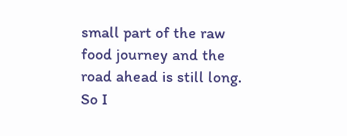small part of the raw food journey and the road ahead is still long. So I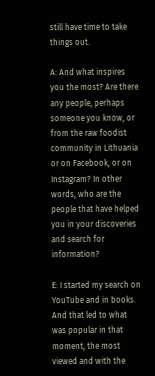still have time to take things out.

A: And what inspires you the most? Are there any people, perhaps someone you know, or from the raw foodist community in Lithuania or on Facebook, or on Instagram? In other words, who are the people that have helped you in your discoveries and search for information?

E: I started my search on YouTube and in books. And that led to what was popular in that moment, the most viewed and with the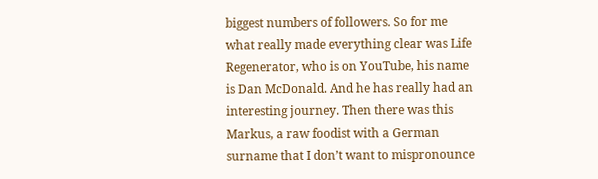biggest numbers of followers. So for me what really made everything clear was Life Regenerator, who is on YouTube, his name is Dan McDonald. And he has really had an interesting journey. Then there was this Markus, a raw foodist with a German surname that I don’t want to mispronounce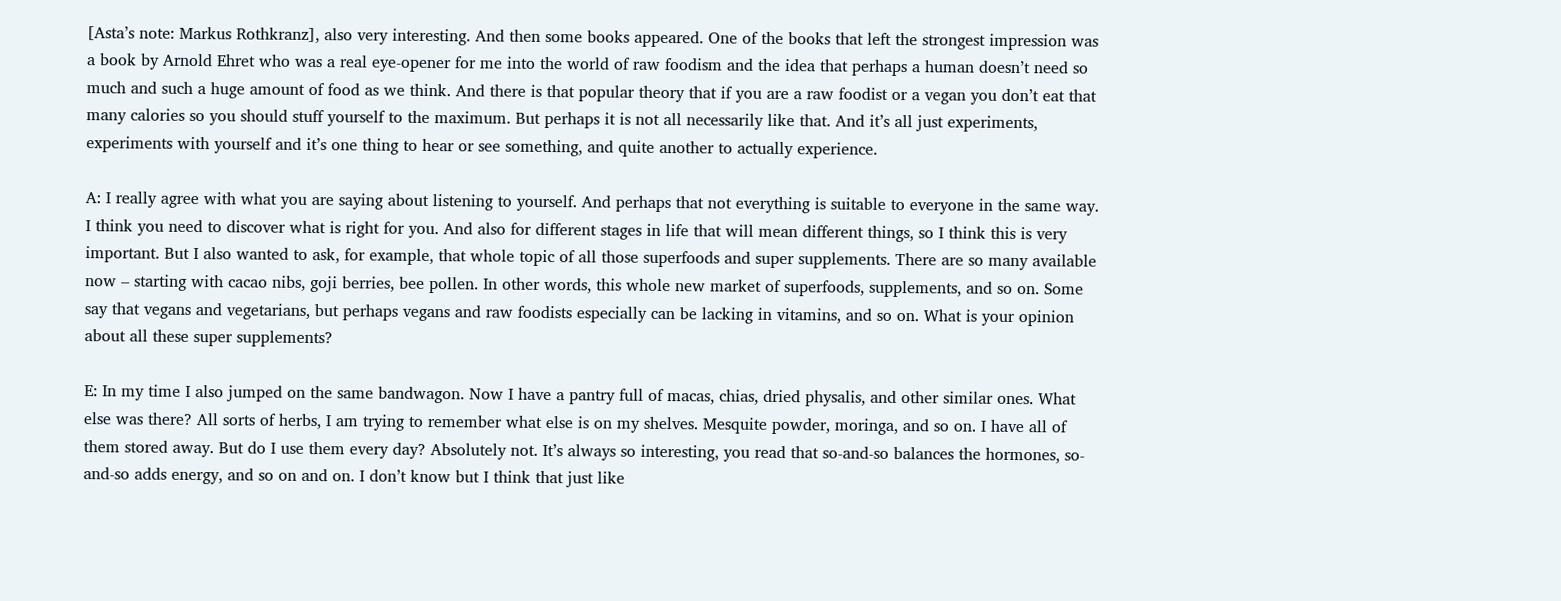[Asta’s note: Markus Rothkranz], also very interesting. And then some books appeared. One of the books that left the strongest impression was a book by Arnold Ehret who was a real eye-opener for me into the world of raw foodism and the idea that perhaps a human doesn’t need so much and such a huge amount of food as we think. And there is that popular theory that if you are a raw foodist or a vegan you don’t eat that many calories so you should stuff yourself to the maximum. But perhaps it is not all necessarily like that. And it’s all just experiments, experiments with yourself and it’s one thing to hear or see something, and quite another to actually experience.

A: I really agree with what you are saying about listening to yourself. And perhaps that not everything is suitable to everyone in the same way. I think you need to discover what is right for you. And also for different stages in life that will mean different things, so I think this is very important. But I also wanted to ask, for example, that whole topic of all those superfoods and super supplements. There are so many available now – starting with cacao nibs, goji berries, bee pollen. In other words, this whole new market of superfoods, supplements, and so on. Some say that vegans and vegetarians, but perhaps vegans and raw foodists especially can be lacking in vitamins, and so on. What is your opinion about all these super supplements?

E: In my time I also jumped on the same bandwagon. Now I have a pantry full of macas, chias, dried physalis, and other similar ones. What else was there? All sorts of herbs, I am trying to remember what else is on my shelves. Mesquite powder, moringa, and so on. I have all of them stored away. But do I use them every day? Absolutely not. It’s always so interesting, you read that so-and-so balances the hormones, so-and-so adds energy, and so on and on. I don’t know but I think that just like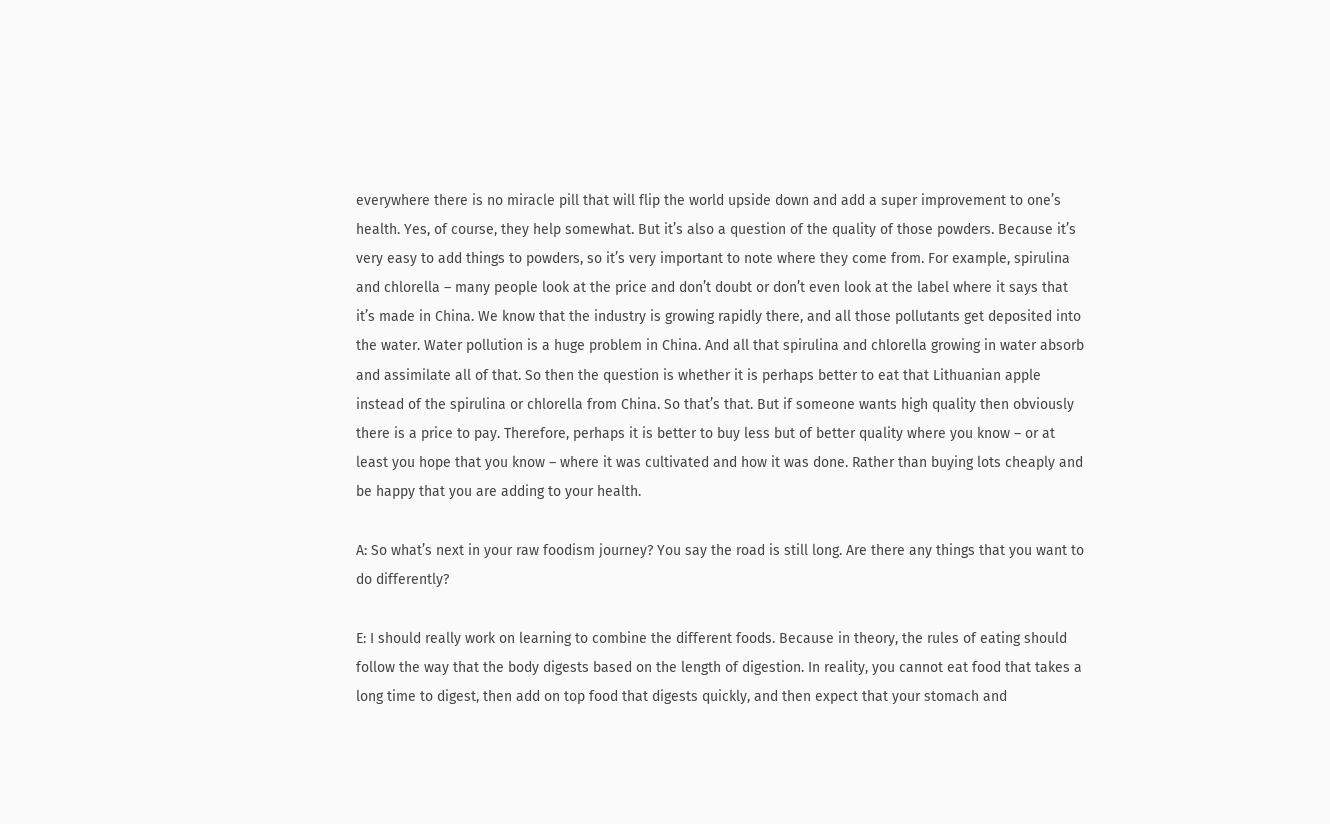everywhere there is no miracle pill that will flip the world upside down and add a super improvement to one’s health. Yes, of course, they help somewhat. But it’s also a question of the quality of those powders. Because it’s very easy to add things to powders, so it’s very important to note where they come from. For example, spirulina and chlorella – many people look at the price and don’t doubt or don’t even look at the label where it says that it’s made in China. We know that the industry is growing rapidly there, and all those pollutants get deposited into the water. Water pollution is a huge problem in China. And all that spirulina and chlorella growing in water absorb and assimilate all of that. So then the question is whether it is perhaps better to eat that Lithuanian apple instead of the spirulina or chlorella from China. So that’s that. But if someone wants high quality then obviously there is a price to pay. Therefore, perhaps it is better to buy less but of better quality where you know – or at least you hope that you know – where it was cultivated and how it was done. Rather than buying lots cheaply and be happy that you are adding to your health.

A: So what’s next in your raw foodism journey? You say the road is still long. Are there any things that you want to do differently?

E: I should really work on learning to combine the different foods. Because in theory, the rules of eating should follow the way that the body digests based on the length of digestion. In reality, you cannot eat food that takes a long time to digest, then add on top food that digests quickly, and then expect that your stomach and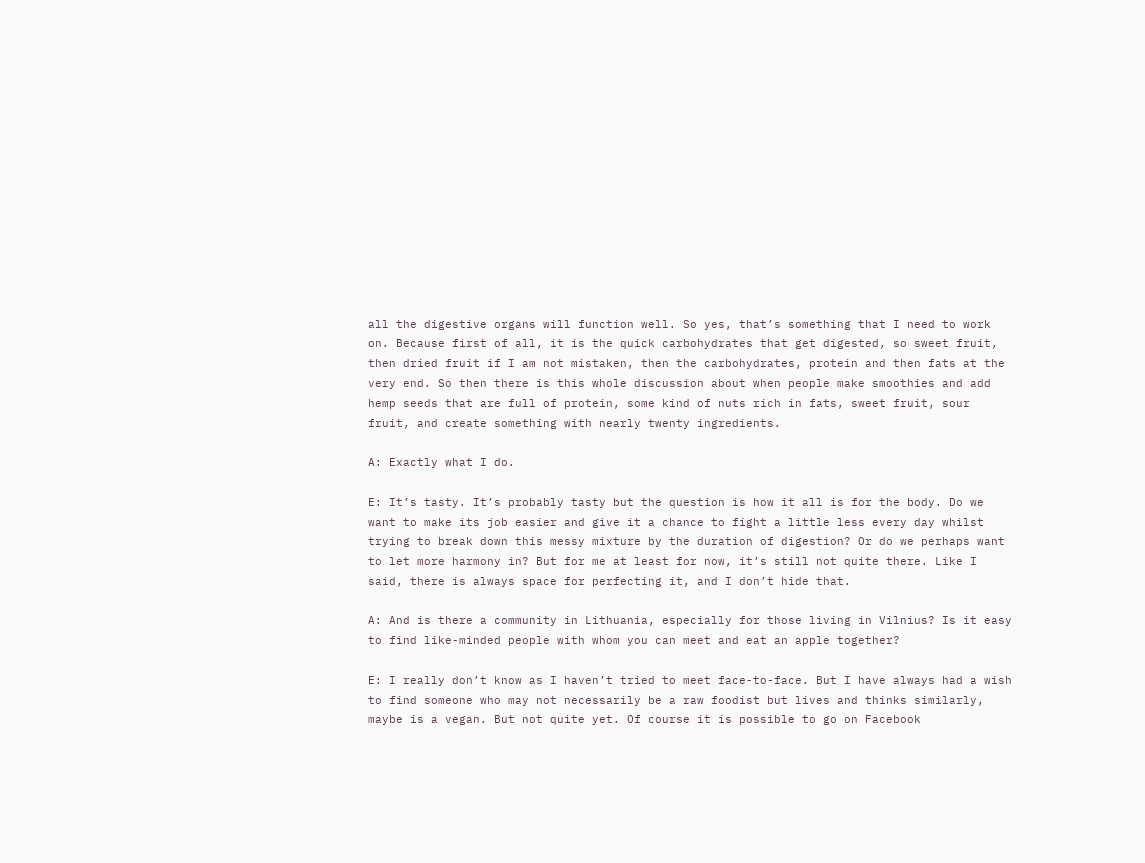all the digestive organs will function well. So yes, that’s something that I need to work on. Because first of all, it is the quick carbohydrates that get digested, so sweet fruit, then dried fruit if I am not mistaken, then the carbohydrates, protein and then fats at the very end. So then there is this whole discussion about when people make smoothies and add hemp seeds that are full of protein, some kind of nuts rich in fats, sweet fruit, sour fruit, and create something with nearly twenty ingredients.

A: Exactly what I do.

E: It’s tasty. It’s probably tasty but the question is how it all is for the body. Do we want to make its job easier and give it a chance to fight a little less every day whilst trying to break down this messy mixture by the duration of digestion? Or do we perhaps want to let more harmony in? But for me at least for now, it’s still not quite there. Like I said, there is always space for perfecting it, and I don’t hide that.

A: And is there a community in Lithuania, especially for those living in Vilnius? Is it easy to find like-minded people with whom you can meet and eat an apple together?

E: I really don’t know as I haven’t tried to meet face-to-face. But I have always had a wish to find someone who may not necessarily be a raw foodist but lives and thinks similarly, maybe is a vegan. But not quite yet. Of course it is possible to go on Facebook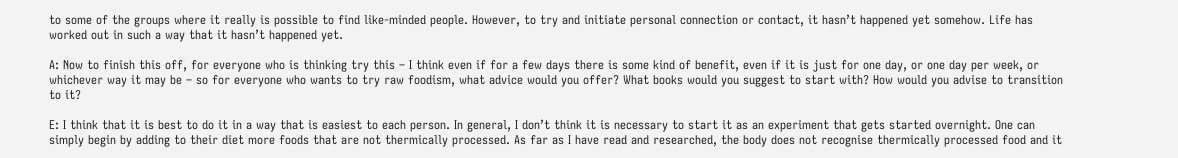to some of the groups where it really is possible to find like-minded people. However, to try and initiate personal connection or contact, it hasn’t happened yet somehow. Life has worked out in such a way that it hasn’t happened yet.

A: Now to finish this off, for everyone who is thinking try this – I think even if for a few days there is some kind of benefit, even if it is just for one day, or one day per week, or whichever way it may be – so for everyone who wants to try raw foodism, what advice would you offer? What books would you suggest to start with? How would you advise to transition to it?

E: I think that it is best to do it in a way that is easiest to each person. In general, I don’t think it is necessary to start it as an experiment that gets started overnight. One can simply begin by adding to their diet more foods that are not thermically processed. As far as I have read and researched, the body does not recognise thermically processed food and it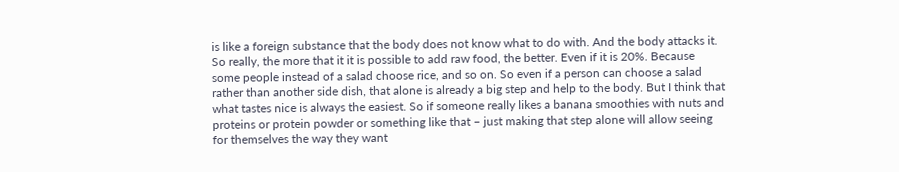is like a foreign substance that the body does not know what to do with. And the body attacks it. So really, the more that it it is possible to add raw food, the better. Even if it is 20%. Because some people instead of a salad choose rice, and so on. So even if a person can choose a salad rather than another side dish, that alone is already a big step and help to the body. But I think that what tastes nice is always the easiest. So if someone really likes a banana smoothies with nuts and proteins or protein powder or something like that – just making that step alone will allow seeing for themselves the way they want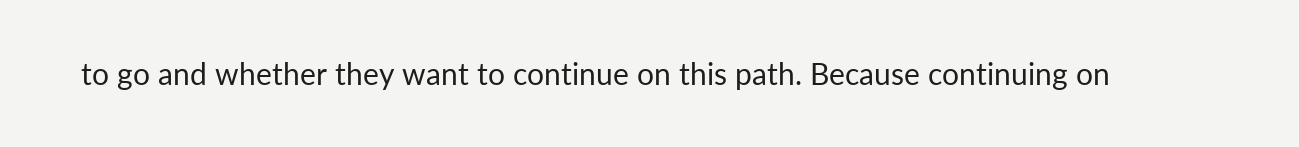to go and whether they want to continue on this path. Because continuing on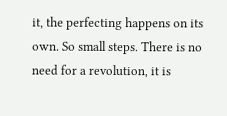it, the perfecting happens on its own. So small steps. There is no need for a revolution, it is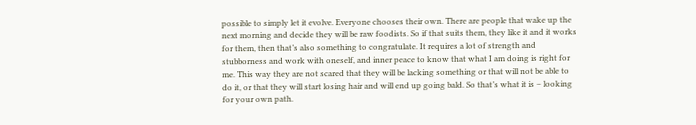possible to simply let it evolve. Everyone chooses their own. There are people that wake up the next morning and decide they will be raw foodists. So if that suits them, they like it and it works for them, then that’s also something to congratulate. It requires a lot of strength and stubborness and work with oneself, and inner peace to know that what I am doing is right for me. This way they are not scared that they will be lacking something or that will not be able to do it, or that they will start losing hair and will end up going bald. So that’s what it is – looking for your own path.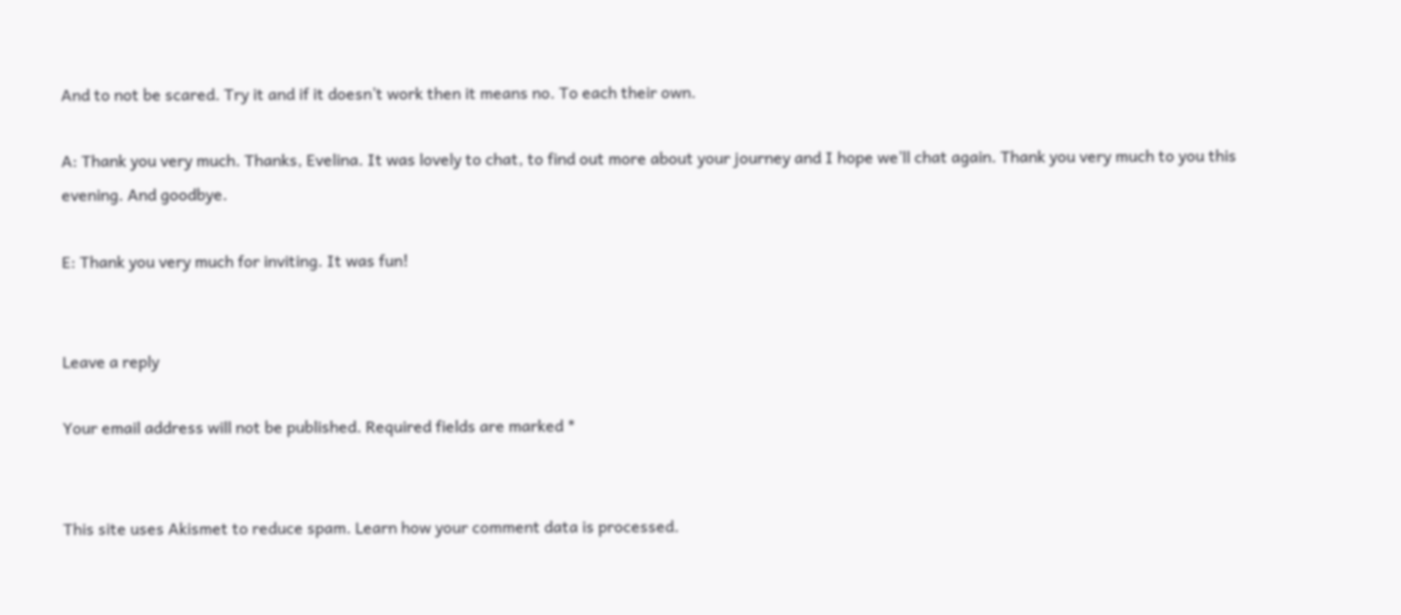And to not be scared. Try it and if it doesn’t work then it means no. To each their own.

A: Thank you very much. Thanks, Evelina. It was lovely to chat, to find out more about your journey and I hope we’ll chat again. Thank you very much to you this evening. And goodbye.

E: Thank you very much for inviting. It was fun!


Leave a reply

Your email address will not be published. Required fields are marked *


This site uses Akismet to reduce spam. Learn how your comment data is processed.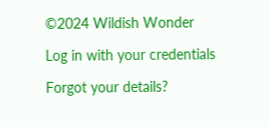©2024 Wildish Wonder

Log in with your credentials

Forgot your details?